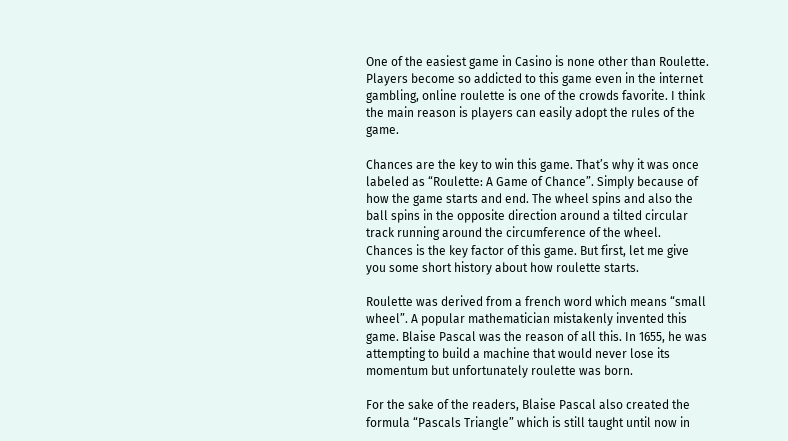One of the easiest game in Casino is none other than Roulette. Players become so addicted to this game even in the internet gambling, online roulette is one of the crowds favorite. I think the main reason is players can easily adopt the rules of the game.

Chances are the key to win this game. That’s why it was once labeled as “Roulette: A Game of Chance”. Simply because of how the game starts and end. The wheel spins and also the ball spins in the opposite direction around a tilted circular track running around the circumference of the wheel. Chances is the key factor of this game. But first, let me give you some short history about how roulette starts.

Roulette was derived from a french word which means “small wheel”. A popular mathematician mistakenly invented this game. Blaise Pascal was the reason of all this. In 1655, he was attempting to build a machine that would never lose its momentum but unfortunately roulette was born.

For the sake of the readers, Blaise Pascal also created the formula “Pascals Triangle” which is still taught until now in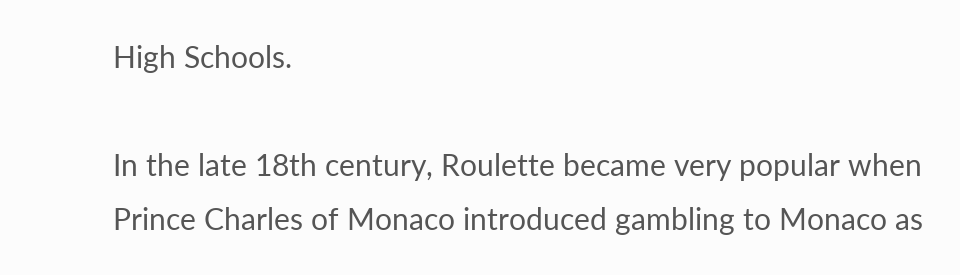High Schools.

In the late 18th century, Roulette became very popular when Prince Charles of Monaco introduced gambling to Monaco as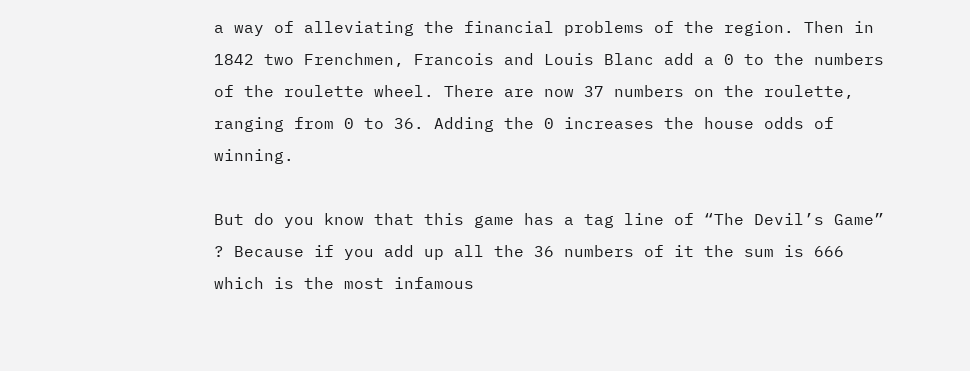a way of alleviating the financial problems of the region. Then in 1842 two Frenchmen, Francois and Louis Blanc add a 0 to the numbers of the roulette wheel. There are now 37 numbers on the roulette, ranging from 0 to 36. Adding the 0 increases the house odds of winning.

But do you know that this game has a tag line of “The Devil’s Game” ? Because if you add up all the 36 numbers of it the sum is 666 which is the most infamous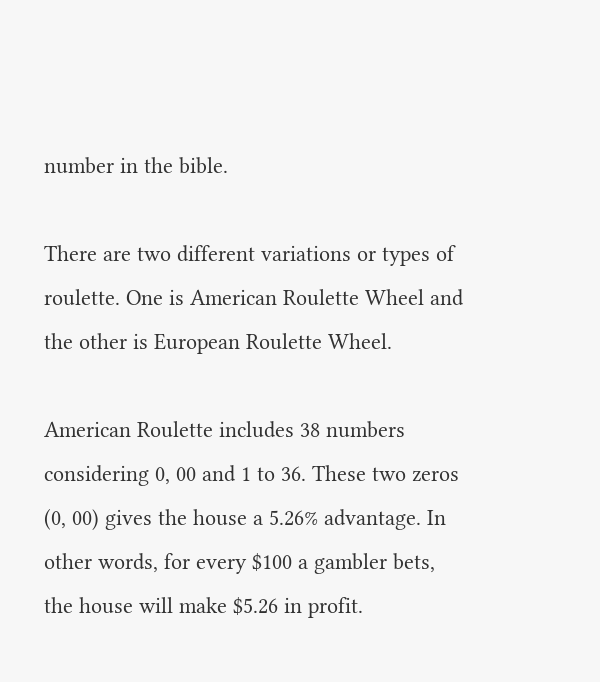number in the bible.

There are two different variations or types of roulette. One is American Roulette Wheel and the other is European Roulette Wheel.

American Roulette includes 38 numbers considering 0, 00 and 1 to 36. These two zeros (0, 00) gives the house a 5.26% advantage. In other words, for every $100 a gambler bets, the house will make $5.26 in profit.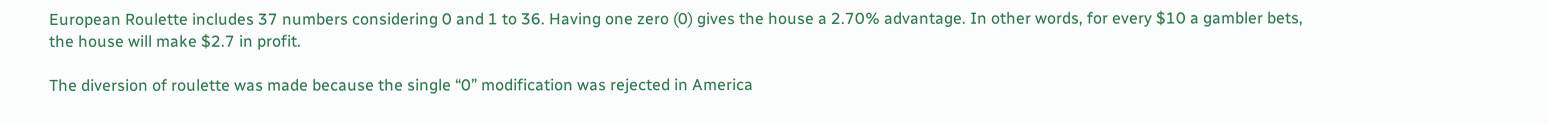European Roulette includes 37 numbers considering 0 and 1 to 36. Having one zero (0) gives the house a 2.70% advantage. In other words, for every $10 a gambler bets, the house will make $2.7 in profit.

The diversion of roulette was made because the single “0” modification was rejected in America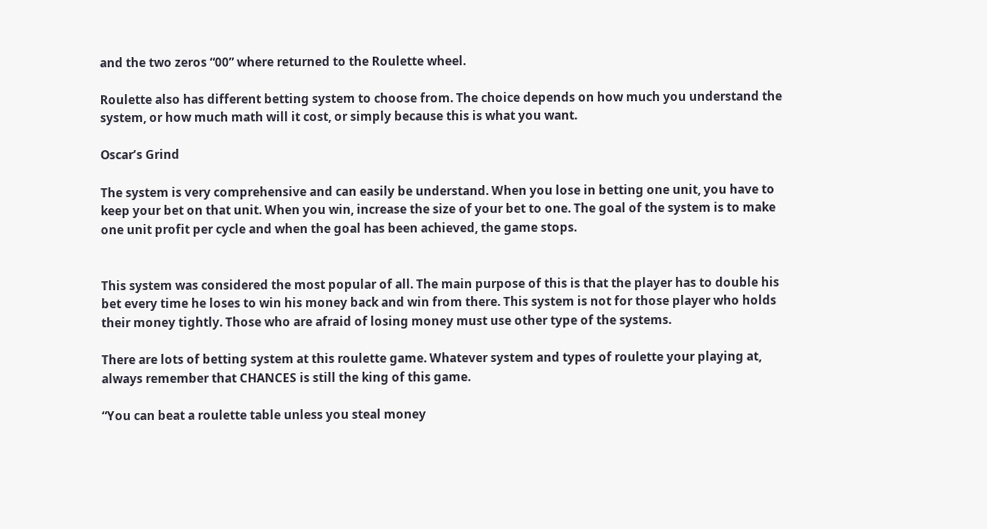and the two zeros “00” where returned to the Roulette wheel.

Roulette also has different betting system to choose from. The choice depends on how much you understand the system, or how much math will it cost, or simply because this is what you want.

Oscar’s Grind

The system is very comprehensive and can easily be understand. When you lose in betting one unit, you have to keep your bet on that unit. When you win, increase the size of your bet to one. The goal of the system is to make one unit profit per cycle and when the goal has been achieved, the game stops.


This system was considered the most popular of all. The main purpose of this is that the player has to double his bet every time he loses to win his money back and win from there. This system is not for those player who holds their money tightly. Those who are afraid of losing money must use other type of the systems.

There are lots of betting system at this roulette game. Whatever system and types of roulette your playing at, always remember that CHANCES is still the king of this game.

“You can beat a roulette table unless you steal money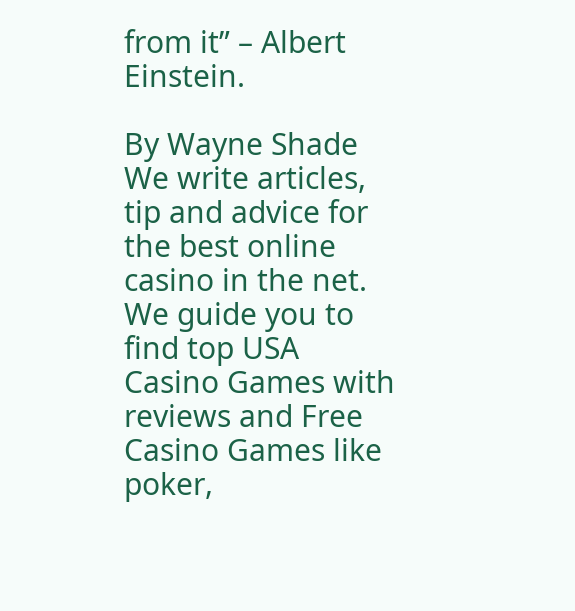from it” – Albert Einstein.

By Wayne Shade
We write articles, tip and advice for the best online casino in the net. We guide you to find top USA Casino Games with reviews and Free Casino Games like poker,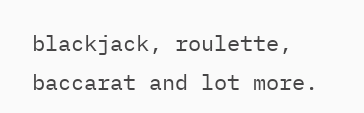blackjack, roulette, baccarat and lot more.